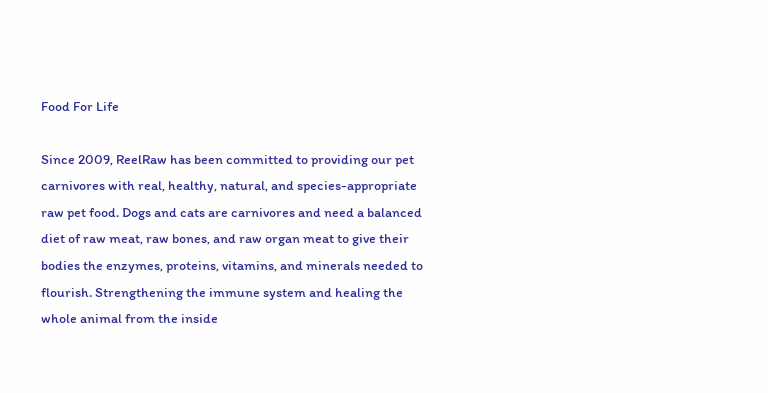Food For Life

Since 2009, ReelRaw has been committed to providing our pet carnivores with real, healthy, natural, and species-appropriate raw pet food. Dogs and cats are carnivores and need a balanced diet of raw meat, raw bones, and raw organ meat to give their bodies the enzymes, proteins, vitamins, and minerals needed to flourish. Strengthening the immune system and healing the whole animal from the inside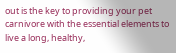out is the key to providing your pet carnivore with the essential elements to live a long, healthy,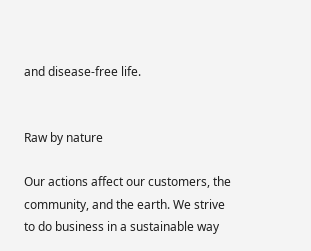and disease-free life.


Raw by nature

Our actions affect our customers, the community, and the earth. We strive to do business in a sustainable way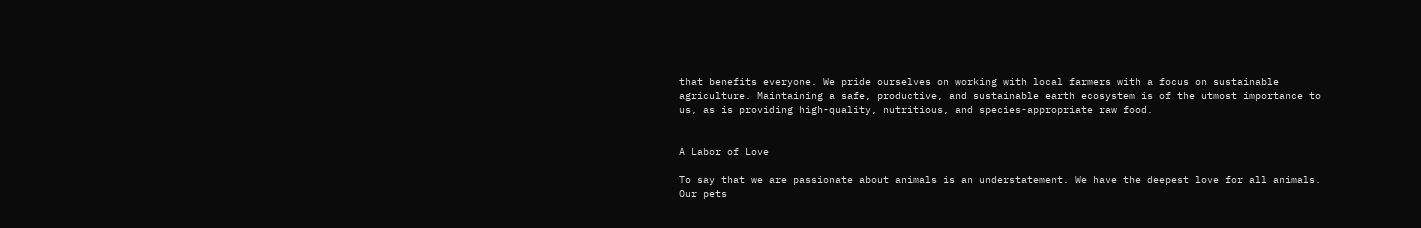that benefits everyone. We pride ourselves on working with local farmers with a focus on sustainable agriculture. Maintaining a safe, productive, and sustainable earth ecosystem is of the utmost importance to us, as is providing high-quality, nutritious, and species-appropriate raw food.


A Labor of Love

To say that we are passionate about animals is an understatement. We have the deepest love for all animals. Our pets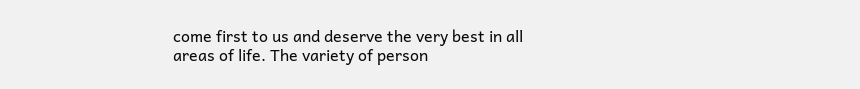come first to us and deserve the very best in all areas of life. The variety of person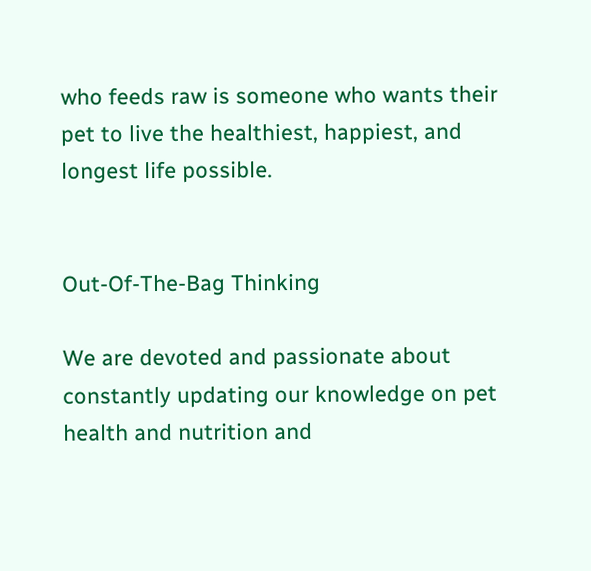who feeds raw is someone who wants their pet to live the healthiest, happiest, and longest life possible.


Out-Of-The-Bag Thinking

We are devoted and passionate about constantly updating our knowledge on pet health and nutrition and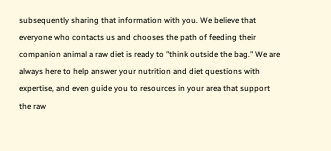subsequently sharing that information with you. We believe that everyone who contacts us and chooses the path of feeding their companion animal a raw diet is ready to "think outside the bag." We are always here to help answer your nutrition and diet questions with expertise, and even guide you to resources in your area that support the raw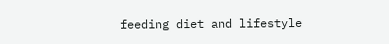feeding diet and lifestyle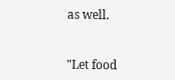as well.


"Let food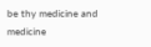be thy medicine and medicine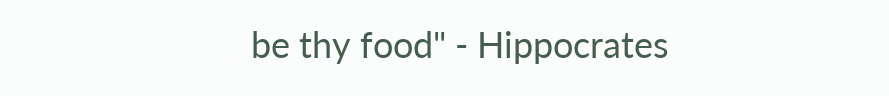be thy food" - Hippocrates